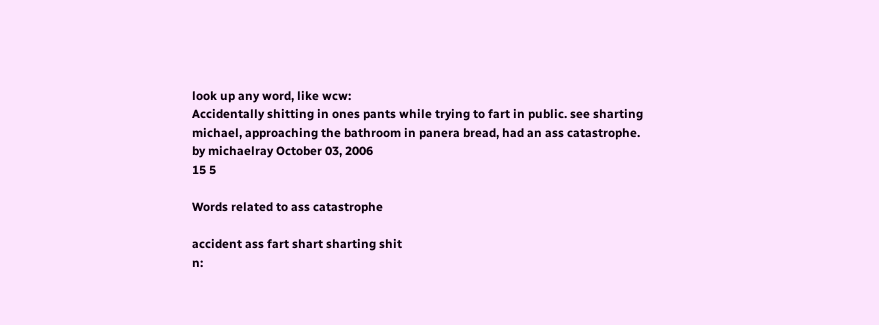look up any word, like wcw:
Accidentally shitting in ones pants while trying to fart in public. see sharting
michael, approaching the bathroom in panera bread, had an ass catastrophe.
by michaelray October 03, 2006
15 5

Words related to ass catastrophe

accident ass fart shart sharting shit
n: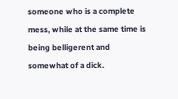someone who is a complete mess, while at the same time is being belligerent and somewhat of a dick.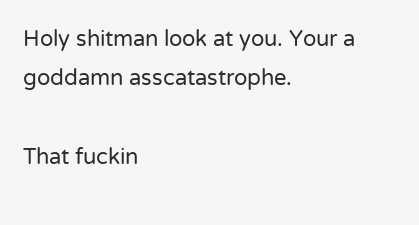Holy shitman look at you. Your a goddamn asscatastrophe.

That fuckin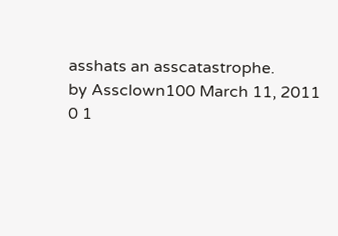asshats an asscatastrophe.
by Assclown100 March 11, 2011
0 1